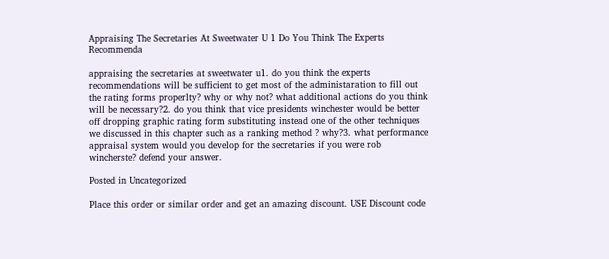Appraising The Secretaries At Sweetwater U 1 Do You Think The Experts Recommenda

appraising the secretaries at sweetwater u1. do you think the experts recommendations will be sufficient to get most of the administaration to fill out the rating forms properlty? why or why not? what additional actions do you think will be necessary?2. do you think that vice presidents winchester would be better off dropping graphic rating form substituting instead one of the other techniques we discussed in this chapter such as a ranking method ? why?3. what performance appraisal system would you develop for the secretaries if you were rob wincherste? defend your answer.

Posted in Uncategorized

Place this order or similar order and get an amazing discount. USE Discount code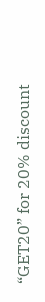“GET20” for 20% discount